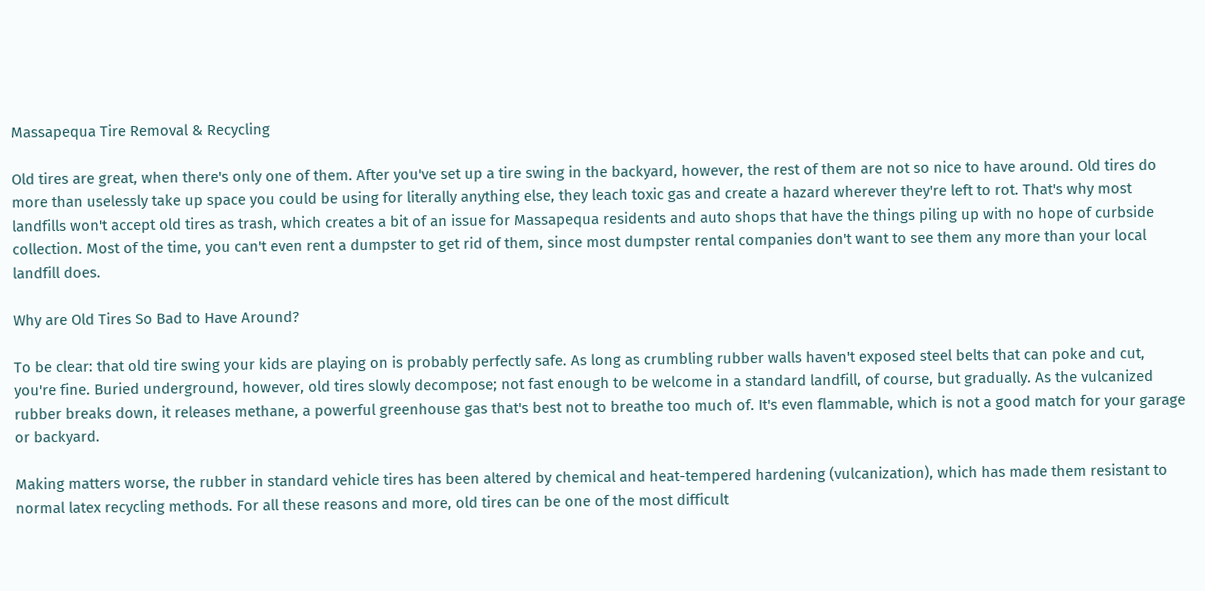Massapequa Tire Removal & Recycling

Old tires are great, when there's only one of them. After you've set up a tire swing in the backyard, however, the rest of them are not so nice to have around. Old tires do more than uselessly take up space you could be using for literally anything else, they leach toxic gas and create a hazard wherever they're left to rot. That's why most landfills won't accept old tires as trash, which creates a bit of an issue for Massapequa residents and auto shops that have the things piling up with no hope of curbside collection. Most of the time, you can't even rent a dumpster to get rid of them, since most dumpster rental companies don't want to see them any more than your local landfill does.

Why are Old Tires So Bad to Have Around?

To be clear: that old tire swing your kids are playing on is probably perfectly safe. As long as crumbling rubber walls haven't exposed steel belts that can poke and cut, you're fine. Buried underground, however, old tires slowly decompose; not fast enough to be welcome in a standard landfill, of course, but gradually. As the vulcanized rubber breaks down, it releases methane, a powerful greenhouse gas that's best not to breathe too much of. It's even flammable, which is not a good match for your garage or backyard.

Making matters worse, the rubber in standard vehicle tires has been altered by chemical and heat-tempered hardening (vulcanization), which has made them resistant to normal latex recycling methods. For all these reasons and more, old tires can be one of the most difficult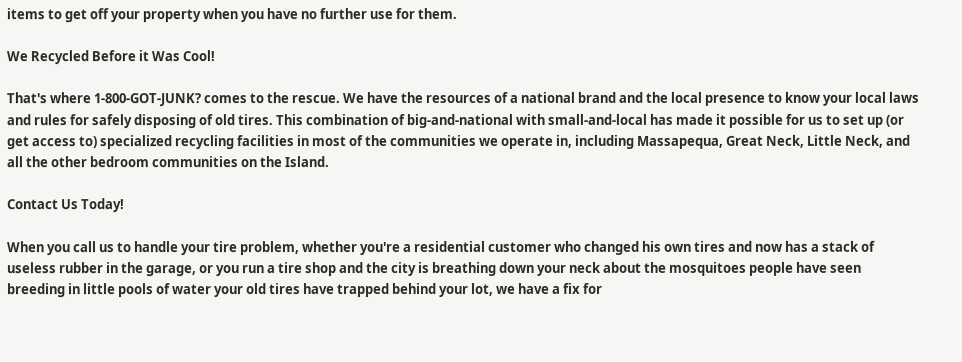items to get off your property when you have no further use for them.

We Recycled Before it Was Cool!

That's where 1-800-GOT-JUNK? comes to the rescue. We have the resources of a national brand and the local presence to know your local laws and rules for safely disposing of old tires. This combination of big-and-national with small-and-local has made it possible for us to set up (or get access to) specialized recycling facilities in most of the communities we operate in, including Massapequa, Great Neck, Little Neck, and all the other bedroom communities on the Island.

Contact Us Today!

When you call us to handle your tire problem, whether you're a residential customer who changed his own tires and now has a stack of useless rubber in the garage, or you run a tire shop and the city is breathing down your neck about the mosquitoes people have seen breeding in little pools of water your old tires have trapped behind your lot, we have a fix for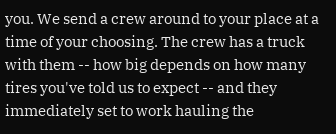you. We send a crew around to your place at a time of your choosing. The crew has a truck with them -- how big depends on how many tires you've told us to expect -- and they immediately set to work hauling the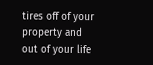tires off of your property and out of your life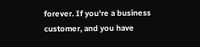forever. If you're a business customer, and you have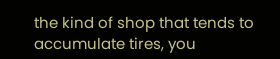the kind of shop that tends to accumulate tires, you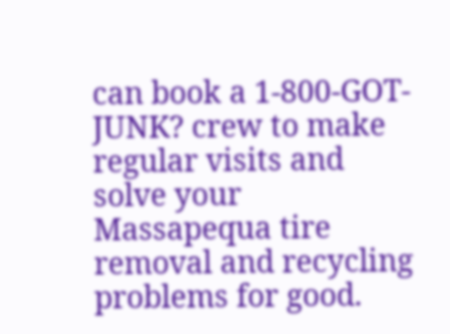can book a 1-800-GOT-JUNK? crew to make regular visits and solve your Massapequa tire removal and recycling problems for good.